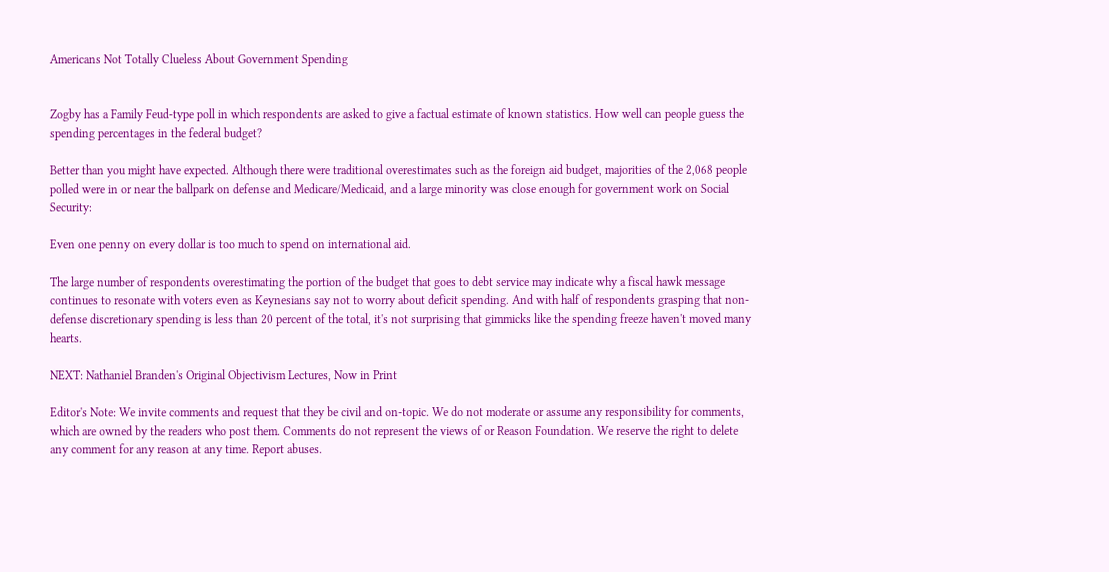Americans Not Totally Clueless About Government Spending


Zogby has a Family Feud-type poll in which respondents are asked to give a factual estimate of known statistics. How well can people guess the spending percentages in the federal budget?

Better than you might have expected. Although there were traditional overestimates such as the foreign aid budget, majorities of the 2,068 people polled were in or near the ballpark on defense and Medicare/Medicaid, and a large minority was close enough for government work on Social Security:

Even one penny on every dollar is too much to spend on international aid.

The large number of respondents overestimating the portion of the budget that goes to debt service may indicate why a fiscal hawk message continues to resonate with voters even as Keynesians say not to worry about deficit spending. And with half of respondents grasping that non-defense discretionary spending is less than 20 percent of the total, it's not surprising that gimmicks like the spending freeze haven't moved many hearts.

NEXT: Nathaniel Branden's Original Objectivism Lectures, Now in Print

Editor's Note: We invite comments and request that they be civil and on-topic. We do not moderate or assume any responsibility for comments, which are owned by the readers who post them. Comments do not represent the views of or Reason Foundation. We reserve the right to delete any comment for any reason at any time. Report abuses.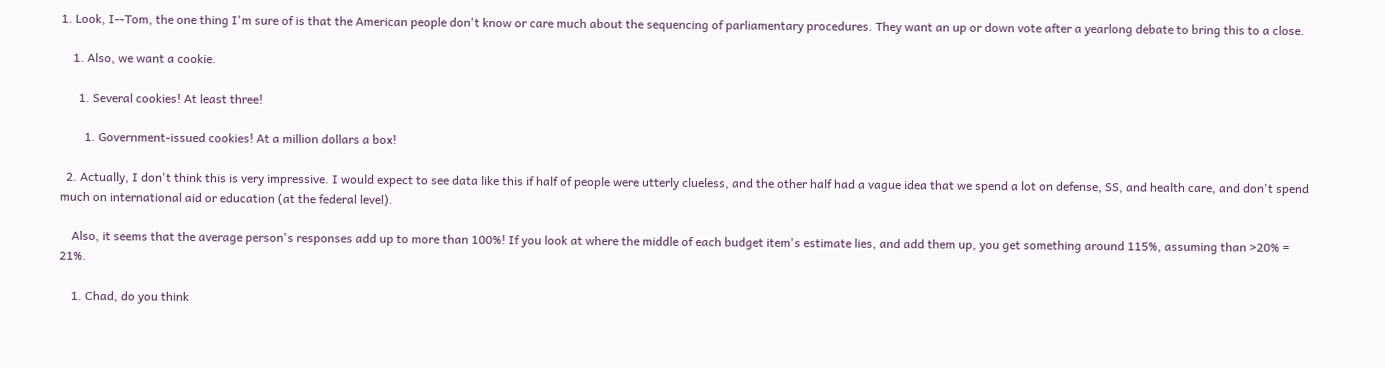1. Look, I--Tom, the one thing I'm sure of is that the American people don't know or care much about the sequencing of parliamentary procedures. They want an up or down vote after a yearlong debate to bring this to a close.

    1. Also, we want a cookie.

      1. Several cookies! At least three!

        1. Government-issued cookies! At a million dollars a box!

  2. Actually, I don't think this is very impressive. I would expect to see data like this if half of people were utterly clueless, and the other half had a vague idea that we spend a lot on defense, SS, and health care, and don't spend much on international aid or education (at the federal level).

    Also, it seems that the average person's responses add up to more than 100%! If you look at where the middle of each budget item's estimate lies, and add them up, you get something around 115%, assuming than >20% = 21%.

    1. Chad, do you think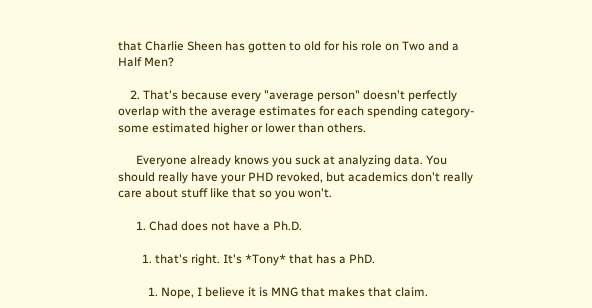that Charlie Sheen has gotten to old for his role on Two and a Half Men?

    2. That's because every "average person" doesn't perfectly overlap with the average estimates for each spending category- some estimated higher or lower than others.

      Everyone already knows you suck at analyzing data. You should really have your PHD revoked, but academics don't really care about stuff like that so you won't.

      1. Chad does not have a Ph.D.

        1. that's right. It's *Tony* that has a PhD.

          1. Nope, I believe it is MNG that makes that claim.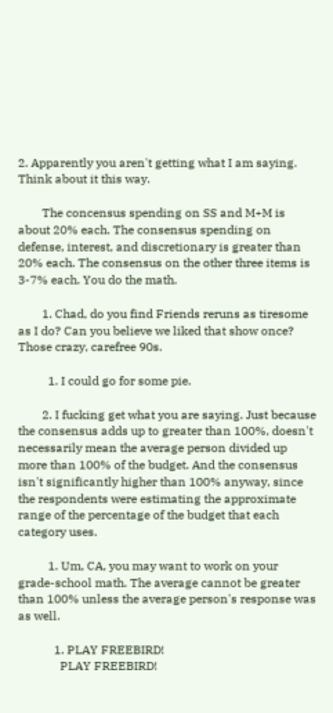2. Apparently you aren't getting what I am saying. Think about it this way.

        The concensus spending on SS and M+M is about 20% each. The consensus spending on defense, interest, and discretionary is greater than 20% each. The consensus on the other three items is 3-7% each. You do the math.

        1. Chad, do you find Friends reruns as tiresome as I do? Can you believe we liked that show once? Those crazy, carefree 90s.

          1. I could go for some pie.

        2. I fucking get what you are saying. Just because the consensus adds up to greater than 100%, doesn't necessarily mean the average person divided up more than 100% of the budget. And the consensus isn't significantly higher than 100% anyway, since the respondents were estimating the approximate range of the percentage of the budget that each category uses.

          1. Um, CA, you may want to work on your grade-school math. The average cannot be greater than 100% unless the average person's response was as well.

            1. PLAY FREEBIRD!
              PLAY FREEBIRD!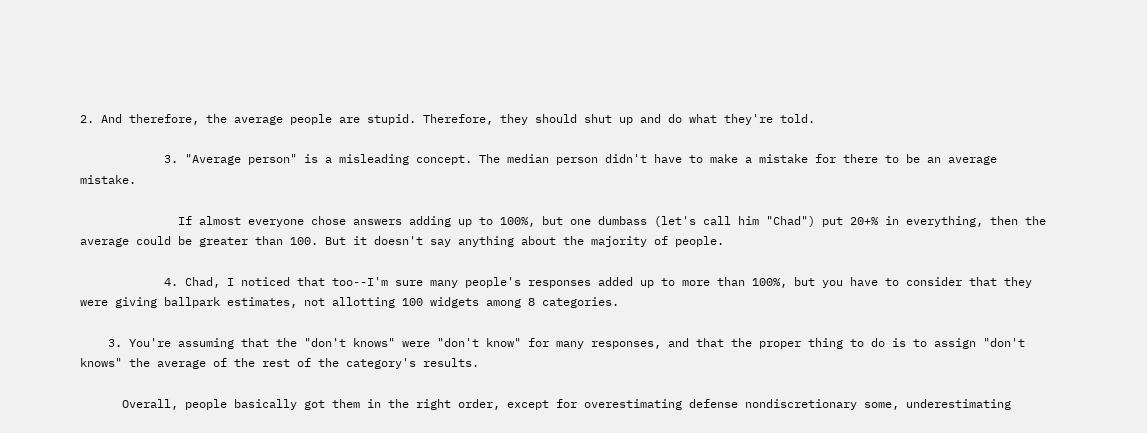2. And therefore, the average people are stupid. Therefore, they should shut up and do what they're told.

            3. "Average person" is a misleading concept. The median person didn't have to make a mistake for there to be an average mistake.

              If almost everyone chose answers adding up to 100%, but one dumbass (let's call him "Chad") put 20+% in everything, then the average could be greater than 100. But it doesn't say anything about the majority of people.

            4. Chad, I noticed that too--I'm sure many people's responses added up to more than 100%, but you have to consider that they were giving ballpark estimates, not allotting 100 widgets among 8 categories.

    3. You're assuming that the "don't knows" were "don't know" for many responses, and that the proper thing to do is to assign "don't knows" the average of the rest of the category's results.

      Overall, people basically got them in the right order, except for overestimating defense nondiscretionary some, underestimating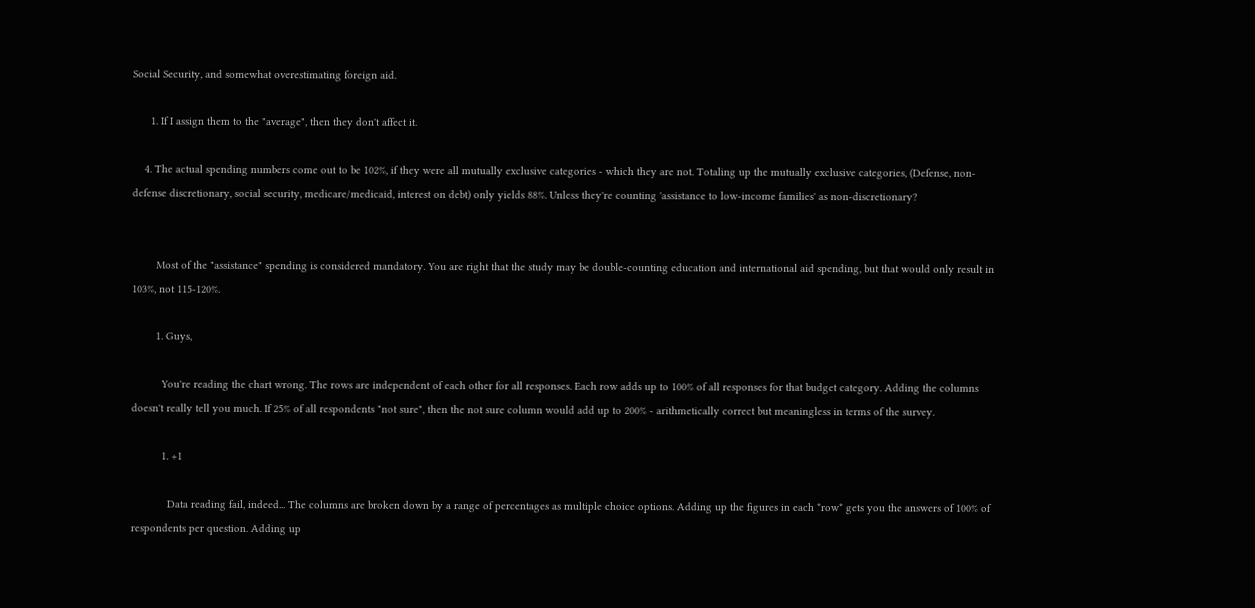Social Security, and somewhat overestimating foreign aid.

      1. If I assign them to the "average", then they don't affect it.

    4. The actual spending numbers come out to be 102%, if they were all mutually exclusive categories - which they are not. Totaling up the mutually exclusive categories, (Defense, non-defense discretionary, social security, medicare/medicaid, interest on debt) only yields 88%. Unless they're counting 'assistance to low-income families' as non-discretionary?


        Most of the "assistance" spending is considered mandatory. You are right that the study may be double-counting education and international aid spending, but that would only result in 103%, not 115-120%.

        1. Guys,

          You're reading the chart wrong. The rows are independent of each other for all responses. Each row adds up to 100% of all responses for that budget category. Adding the columns doesn't really tell you much. If 25% of all respondents "not sure", then the not sure column would add up to 200% - arithmetically correct but meaningless in terms of the survey.

          1. +1

            Data reading fail, indeed... The columns are broken down by a range of percentages as multiple choice options. Adding up the figures in each *row* gets you the answers of 100% of respondents per question. Adding up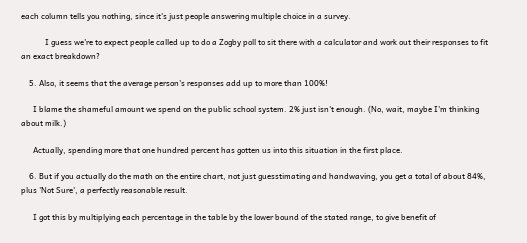each column tells you nothing, since it's just people answering multiple choice in a survey.

            I guess we're to expect people called up to do a Zogby poll to sit there with a calculator and work out their responses to fit an exact breakdown?

    5. Also, it seems that the average person's responses add up to more than 100%!

      I blame the shameful amount we spend on the public school system. 2% just isn't enough. (No, wait, maybe I'm thinking about milk.)

      Actually, spending more that one hundred percent has gotten us into this situation in the first place.

    6. But if you actually do the math on the entire chart, not just guesstimating and handwaving, you get a total of about 84%, plus 'Not Sure', a perfectly reasonable result.

      I got this by multiplying each percentage in the table by the lower bound of the stated range, to give benefit of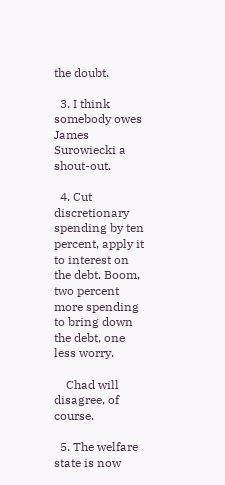the doubt.

  3. I think somebody owes James Surowiecki a shout-out.

  4. Cut discretionary spending by ten percent, apply it to interest on the debt. Boom, two percent more spending to bring down the debt, one less worry.

    Chad will disagree, of course.

  5. The welfare state is now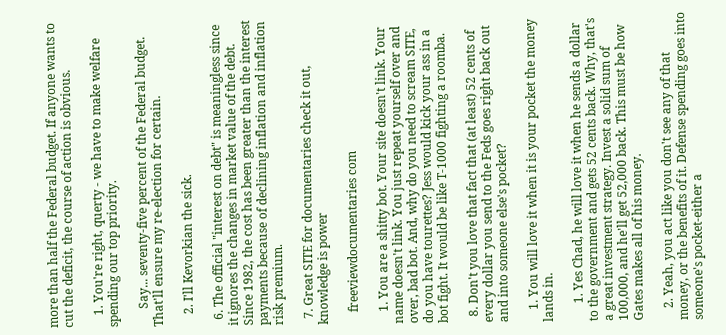more than half the Federal budget. If anyone wants to cut the deficit, the course of action is obvious.

    1. You're right, querty - we have to make welfare spending our top priority.

      Say... seventy-five percent of the Federal budget. That'll ensure my re-election for certain.

    2. I'll Kevorkian the sick.

  6. The official "interest on debt" is meaningless since it ignores the changes in market value of the debt. Since 1982, the cost has been greater than the interest payments because of declining inflation and inflation risk premium.

  7. Great SITE for documentaries check it out, knowledge is power

    freeviewdocumentaries com

    1. You are a shitty bot. Your site doesn't link. Your name doesn't link. You just repeat yourself over and over, bad bot. And, why do you need to scream SITE, do you have tourettes? Jess would kick your ass in a bot fight. It would be like T-1000 fighting a roomba.

  8. Don't you love that fact that (at least) 52 cents of every dollar you send to the Feds goes right back out and into someone else's pocket?

    1. You will love it when it is your pocket the money lands in.

      1. Yes Chad, he will love it when he sends a dollar to the government and gets 52 cents back. Why, that's a great investment strategy. Invest a solid sum of 100,000, and he'll get 52,000 back. This must be how Gates makes all of his money.

    2. Yeah, you act like you don't see any of that money, or the benefits of it. Defense spending goes into someone's pocket-either a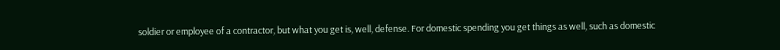soldier or employee of a contractor, but what you get is, well, defense. For domestic spending you get things as well, such as domestic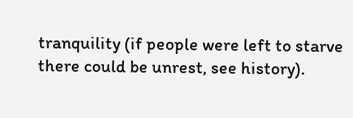tranquility (if people were left to starve there could be unrest, see history).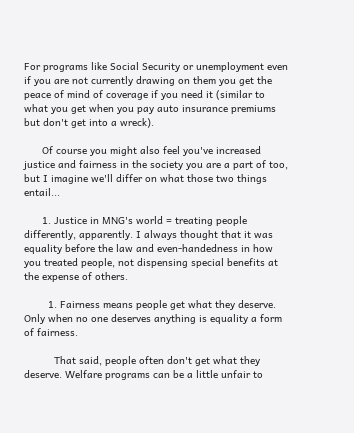For programs like Social Security or unemployment even if you are not currently drawing on them you get the peace of mind of coverage if you need it (similar to what you get when you pay auto insurance premiums but don't get into a wreck).

      Of course you might also feel you've increased justice and fairness in the society you are a part of too, but I imagine we'll differ on what those two things entail...

      1. Justice in MNG's world = treating people differently, apparently. I always thought that it was equality before the law and even-handedness in how you treated people, not dispensing special benefits at the expense of others.

        1. Fairness means people get what they deserve. Only when no one deserves anything is equality a form of fairness.

          That said, people often don't get what they deserve. Welfare programs can be a little unfair to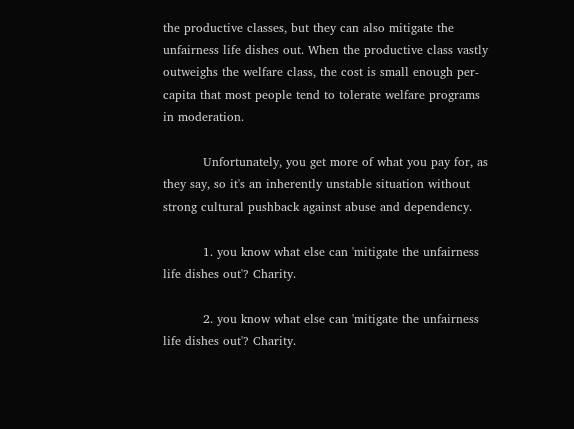the productive classes, but they can also mitigate the unfairness life dishes out. When the productive class vastly outweighs the welfare class, the cost is small enough per-capita that most people tend to tolerate welfare programs in moderation.

          Unfortunately, you get more of what you pay for, as they say, so it's an inherently unstable situation without strong cultural pushback against abuse and dependency.

          1. you know what else can 'mitigate the unfairness life dishes out'? Charity.

          2. you know what else can 'mitigate the unfairness life dishes out'? Charity.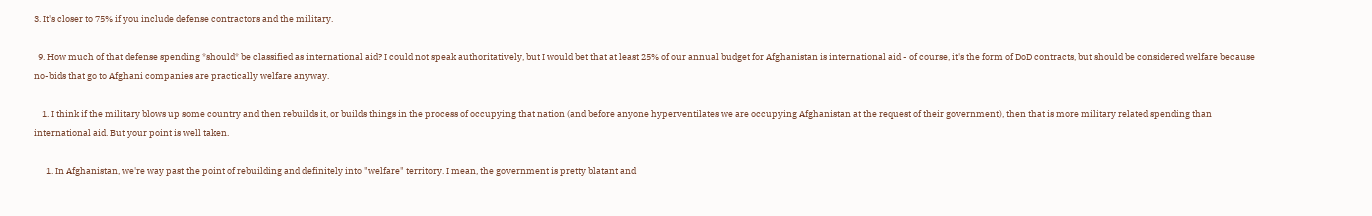3. It's closer to 75% if you include defense contractors and the military.

  9. How much of that defense spending *should* be classified as international aid? I could not speak authoritatively, but I would bet that at least 25% of our annual budget for Afghanistan is international aid - of course, it's the form of DoD contracts, but should be considered welfare because no-bids that go to Afghani companies are practically welfare anyway.

    1. I think if the military blows up some country and then rebuilds it, or builds things in the process of occupying that nation (and before anyone hyperventilates we are occupying Afghanistan at the request of their government), then that is more military related spending than international aid. But your point is well taken.

      1. In Afghanistan, we're way past the point of rebuilding and definitely into "welfare" territory. I mean, the government is pretty blatant and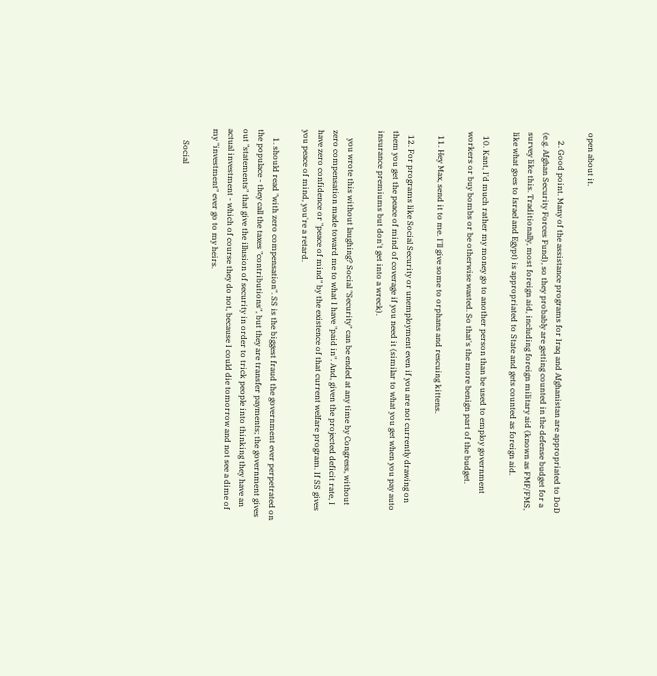open about it.

    2. Good point. Many of the assistance programs for Iraq and Afghanistan are appropriated to DoD (e.g. Afghan Security Forces Fund), so they probably are getting counted in the defense budget for a survey like this. Traditionally, most foreign aid, including foreign military aid (known as FMF/FMS, like what goes to Israel and Egypt) is appropriated to State and gets counted as foreign aid.

  10. Kant, I'd much rather my money go to another person than be used to employ government workers or buy bombs or be otherwise wasted. So that's the more benign part of the budget.

  11. Hey Max, send it to me. I'll give some to orphans and rescuing kittens.

  12. For programs like Social Security or unemployment even if you are not currently drawing on them you get the peace of mind of coverage if you need it (similar to what you get when you pay auto insurance premiums but don't get into a wreck).

    you wrote this without laughing? Social "Security" can be ended at any time by Congress, without zero compensation made toward me to what I have "paid in". And, given the projected deficit rate, I have zero confidence or "peace of mind" by the existence of that current welfare program. If SS gives you peace of mind, you're a retard.

    1. should read "with zero compensation". SS is the biggest fraud the government ever perpetrated on the populace - they call the taxes "contributions", but they are transfer payments; the government gives out "statements" that give the illusion of security in order to trick people into thinking they have an actual investment - which of course they do not, because I could die tomorrow and not see a dime of my "investment" ever go to my heirs.

      Social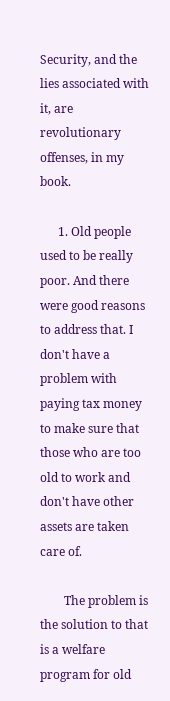Security, and the lies associated with it, are revolutionary offenses, in my book.

      1. Old people used to be really poor. And there were good reasons to address that. I don't have a problem with paying tax money to make sure that those who are too old to work and don't have other assets are taken care of.

        The problem is the solution to that is a welfare program for old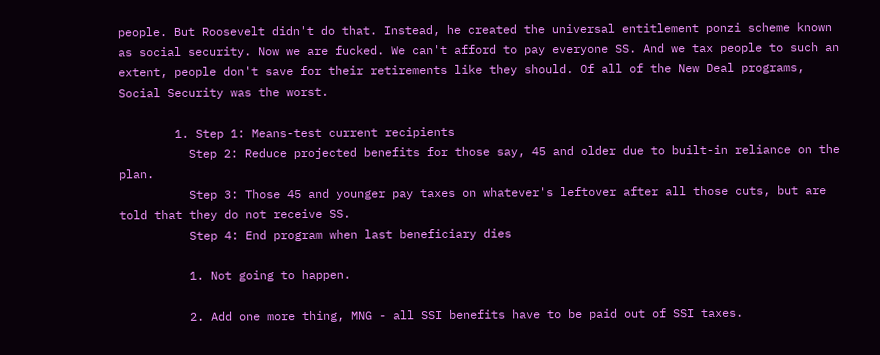people. But Roosevelt didn't do that. Instead, he created the universal entitlement ponzi scheme known as social security. Now we are fucked. We can't afford to pay everyone SS. And we tax people to such an extent, people don't save for their retirements like they should. Of all of the New Deal programs, Social Security was the worst.

        1. Step 1: Means-test current recipients
          Step 2: Reduce projected benefits for those say, 45 and older due to built-in reliance on the plan.
          Step 3: Those 45 and younger pay taxes on whatever's leftover after all those cuts, but are told that they do not receive SS.
          Step 4: End program when last beneficiary dies

          1. Not going to happen.

          2. Add one more thing, MNG - all SSI benefits have to be paid out of SSI taxes.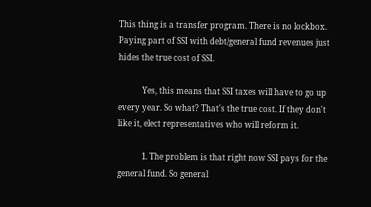This thing is a transfer program. There is no lockbox. Paying part of SSI with debt/general fund revenues just hides the true cost of SSI.

            Yes, this means that SSI taxes will have to go up every year. So what? That's the true cost. If they don't like it, elect representatives who will reform it.

            1. The problem is that right now SSI pays for the general fund. So general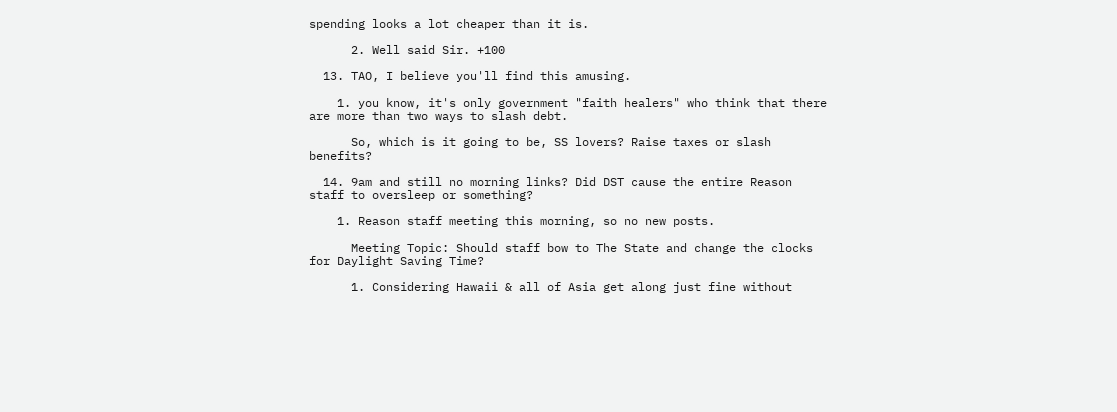spending looks a lot cheaper than it is.

      2. Well said Sir. +100

  13. TAO, I believe you'll find this amusing.

    1. you know, it's only government "faith healers" who think that there are more than two ways to slash debt.

      So, which is it going to be, SS lovers? Raise taxes or slash benefits?

  14. 9am and still no morning links? Did DST cause the entire Reason staff to oversleep or something?

    1. Reason staff meeting this morning, so no new posts.

      Meeting Topic: Should staff bow to The State and change the clocks for Daylight Saving Time?

      1. Considering Hawaii & all of Asia get along just fine without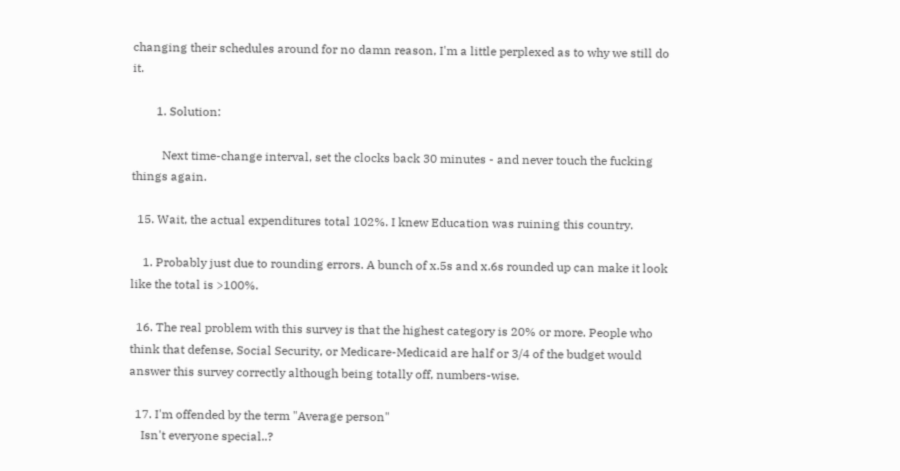changing their schedules around for no damn reason, I'm a little perplexed as to why we still do it.

        1. Solution:

          Next time-change interval, set the clocks back 30 minutes - and never touch the fucking things again.

  15. Wait, the actual expenditures total 102%. I knew Education was ruining this country.

    1. Probably just due to rounding errors. A bunch of x.5s and x.6s rounded up can make it look like the total is >100%.

  16. The real problem with this survey is that the highest category is 20% or more. People who think that defense, Social Security, or Medicare-Medicaid are half or 3/4 of the budget would answer this survey correctly although being totally off, numbers-wise.

  17. I'm offended by the term "Average person"
    Isn't everyone special..?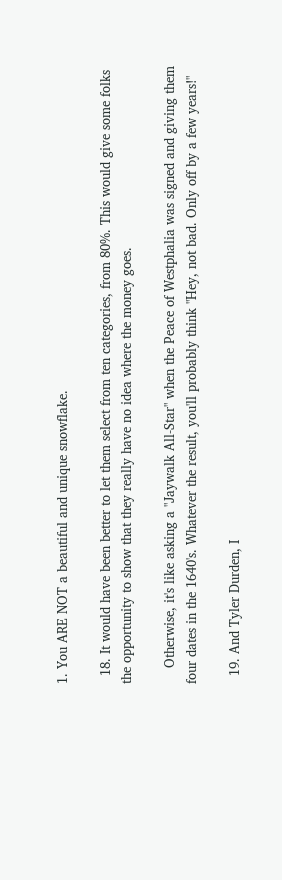1. You ARE NOT a beautiful and unique snowflake.

  18. It would have been better to let them select from ten categories, from 80%. This would give some folks the opportunity to show that they really have no idea where the money goes.

    Otherwise, it's like asking a "Jaywalk All-Star" when the Peace of Westphalia was signed and giving them four dates in the 1640's. Whatever the result, you'll probably think "Hey, not bad. Only off by a few years!"

  19. And Tyler Durden, I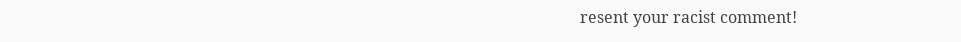resent your racist comment!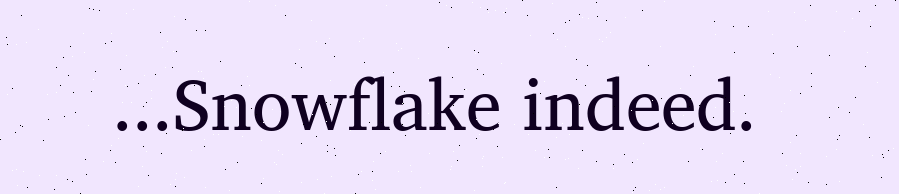...Snowflake indeed.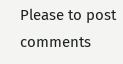Please to post comments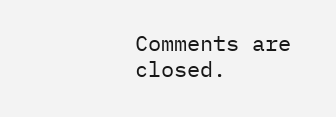Comments are closed.